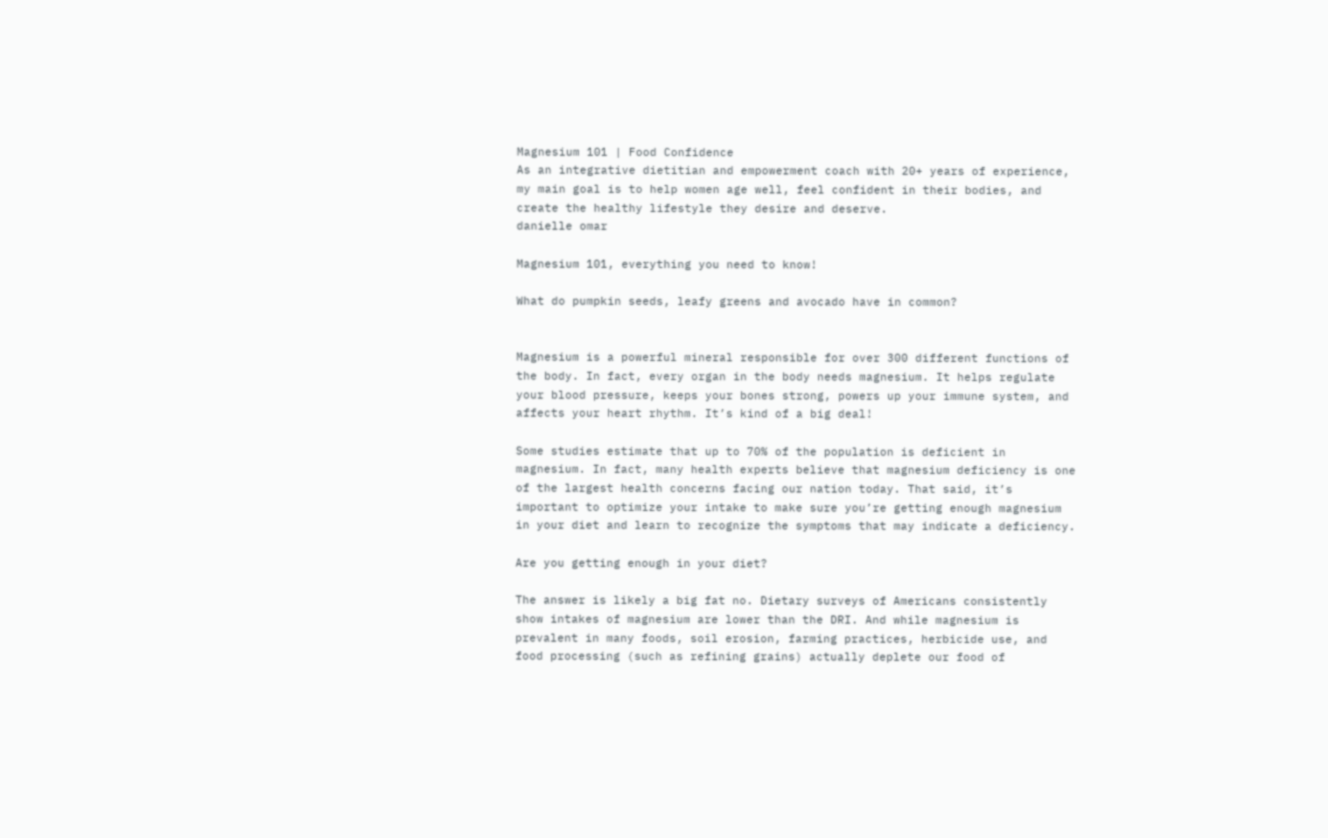Magnesium 101 | Food Confidence
As an integrative dietitian and empowerment coach with 20+ years of experience, my main goal is to help women age well, feel confident in their bodies, and create the healthy lifestyle they desire and deserve.
danielle omar

Magnesium 101, everything you need to know!

What do pumpkin seeds, leafy greens and avocado have in common?


Magnesium is a powerful mineral responsible for over 300 different functions of the body. In fact, every organ in the body needs magnesium. It helps regulate your blood pressure, keeps your bones strong, powers up your immune system, and affects your heart rhythm. It’s kind of a big deal!

Some studies estimate that up to 70% of the population is deficient in magnesium. In fact, many health experts believe that magnesium deficiency is one of the largest health concerns facing our nation today. That said, it’s important to optimize your intake to make sure you’re getting enough magnesium in your diet and learn to recognize the symptoms that may indicate a deficiency.

Are you getting enough in your diet?

The answer is likely a big fat no. Dietary surveys of Americans consistently show intakes of magnesium are lower than the DRI. And while magnesium is prevalent in many foods, soil erosion, farming practices, herbicide use, and food processing (such as refining grains) actually deplete our food of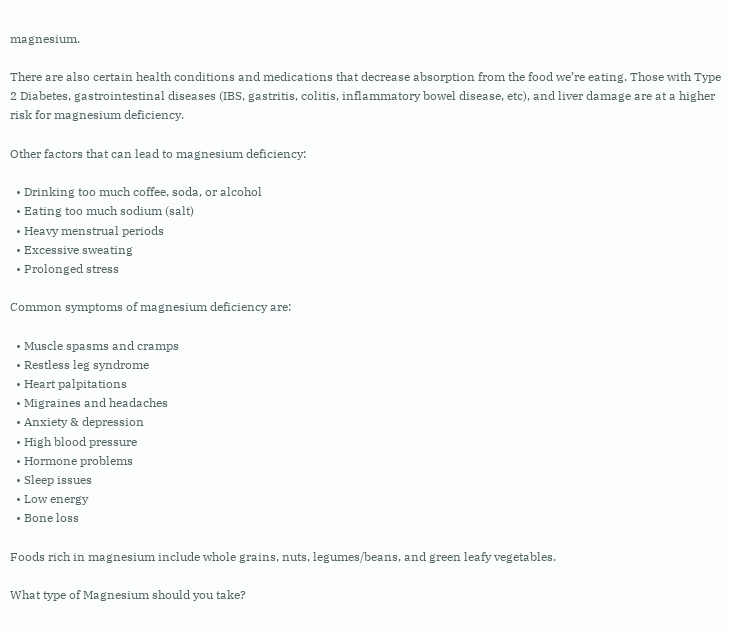magnesium.

There are also certain health conditions and medications that decrease absorption from the food we’re eating. Those with Type 2 Diabetes, gastrointestinal diseases (IBS, gastritis, colitis, inflammatory bowel disease, etc), and liver damage are at a higher risk for magnesium deficiency.

Other factors that can lead to magnesium deficiency:

  • Drinking too much coffee, soda, or alcohol
  • Eating too much sodium (salt)
  • Heavy menstrual periods
  • Excessive sweating
  • Prolonged stress

Common symptoms of magnesium deficiency are:

  • Muscle spasms and cramps
  • Restless leg syndrome
  • Heart palpitations
  • Migraines and headaches
  • Anxiety & depression
  • High blood pressure
  • Hormone problems
  • Sleep issues
  • Low energy
  • Bone loss

Foods rich in magnesium include whole grains, nuts, legumes/beans, and green leafy vegetables.

What type of Magnesium should you take?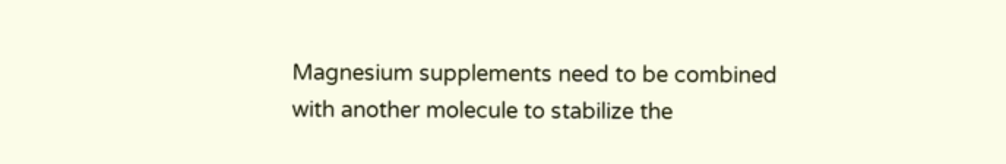Magnesium supplements need to be combined with another molecule to stabilize the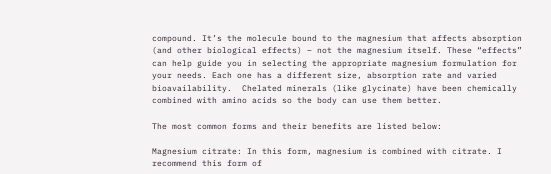compound. It’s the molecule bound to the magnesium that affects absorption (and other biological effects) – not the magnesium itself. These “effects” can help guide you in selecting the appropriate magnesium formulation for your needs. Each one has a different size, absorption rate and varied bioavailability.  Chelated minerals (like glycinate) have been chemically combined with amino acids so the body can use them better.

The most common forms and their benefits are listed below:

Magnesium citrate: In this form, magnesium is combined with citrate. I recommend this form of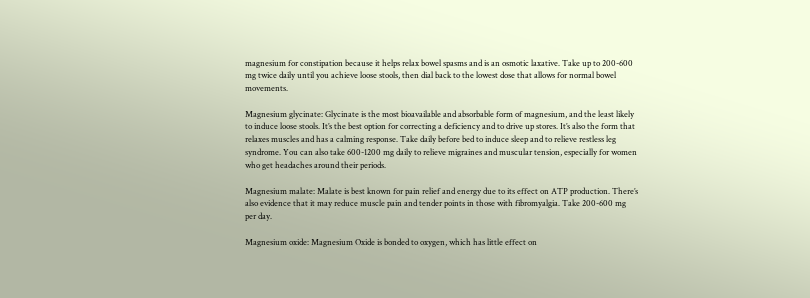magnesium for constipation because it helps relax bowel spasms and is an osmotic laxative. Take up to 200-600 mg twice daily until you achieve loose stools, then dial back to the lowest dose that allows for normal bowel movements.

Magnesium glycinate: Glycinate is the most bioavailable and absorbable form of magnesium, and the least likely to induce loose stools. It’s the best option for correcting a deficiency and to drive up stores. It’s also the form that relaxes muscles and has a calming response. Take daily before bed to induce sleep and to relieve restless leg syndrome. You can also take 600-1200 mg daily to relieve migraines and muscular tension, especially for women who get headaches around their periods.

Magnesium malate: Malate is best known for pain relief and energy due to its effect on ATP production. There’s also evidence that it may reduce muscle pain and tender points in those with fibromyalgia. Take 200-600 mg per day.

Magnesium oxide: Magnesium Oxide is bonded to oxygen, which has little effect on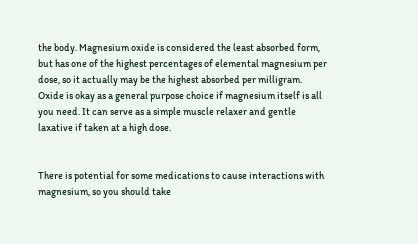the body. Magnesium oxide is considered the least absorbed form, but has one of the highest percentages of elemental magnesium per dose, so it actually may be the highest absorbed per milligram. Oxide is okay as a general purpose choice if magnesium itself is all you need. It can serve as a simple muscle relaxer and gentle laxative if taken at a high dose.


There is potential for some medications to cause interactions with magnesium, so you should take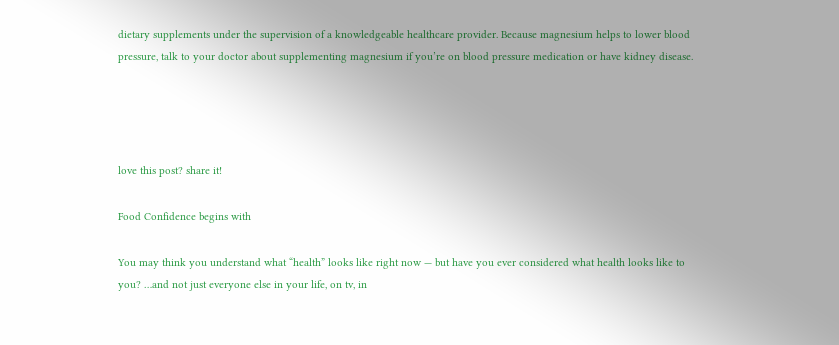dietary supplements under the supervision of a knowledgeable healthcare provider. Because magnesium helps to lower blood pressure, talk to your doctor about supplementing magnesium if you’re on blood pressure medication or have kidney disease.




love this post? share it!

Food Confidence begins with

You may think you understand what “health” looks like right now — but have you ever considered what health looks like to you? …and not just everyone else in your life, on tv, in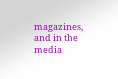magazines, and in the media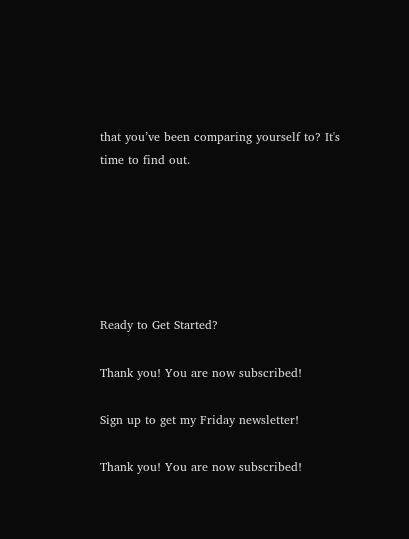that you’ve been comparing yourself to? It's time to find out.






Ready to Get Started?

Thank you! You are now subscribed!

Sign up to get my Friday newsletter!

Thank you! You are now subscribed!